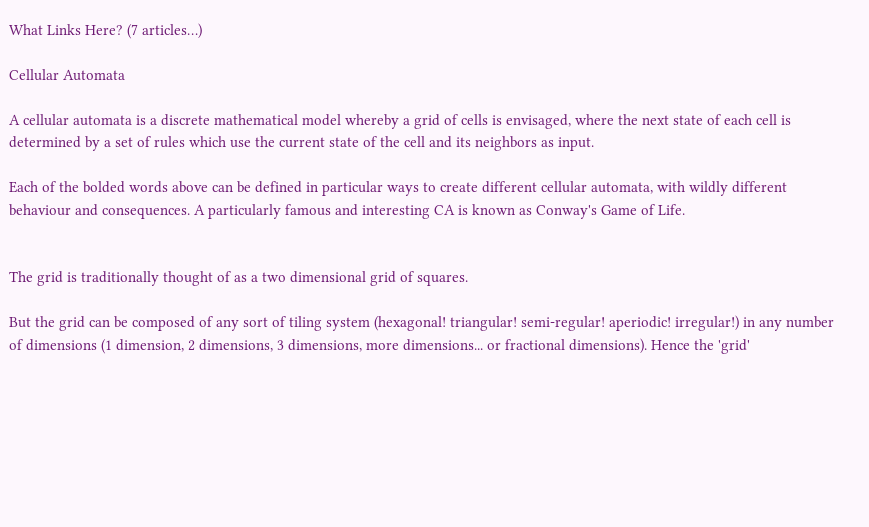What Links Here? (7 articles…)

Cellular Automata

A cellular automata is a discrete mathematical model whereby a grid of cells is envisaged, where the next state of each cell is determined by a set of rules which use the current state of the cell and its neighbors as input.

Each of the bolded words above can be defined in particular ways to create different cellular automata, with wildly different behaviour and consequences. A particularly famous and interesting CA is known as Conway's Game of Life.


The grid is traditionally thought of as a two dimensional grid of squares.

But the grid can be composed of any sort of tiling system (hexagonal! triangular! semi-regular! aperiodic! irregular!) in any number of dimensions (1 dimension, 2 dimensions, 3 dimensions, more dimensions... or fractional dimensions). Hence the 'grid'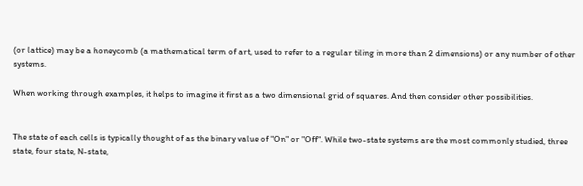(or lattice) may be a honeycomb (a mathematical term of art, used to refer to a regular tiling in more than 2 dimensions) or any number of other systems.

When working through examples, it helps to imagine it first as a two dimensional grid of squares. And then consider other possibilities.


The state of each cells is typically thought of as the binary value of "On" or "Off". While two-state systems are the most commonly studied, three state, four state, N-state,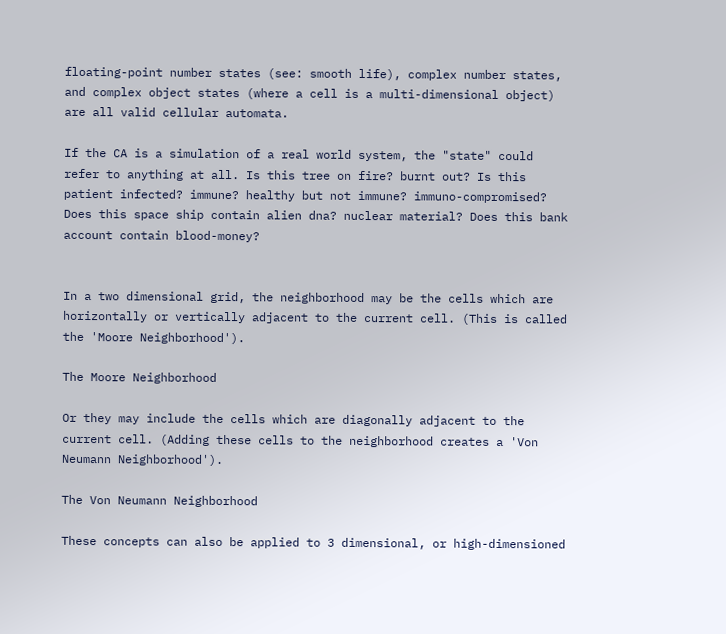floating-point number states (see: smooth life), complex number states, and complex object states (where a cell is a multi-dimensional object) are all valid cellular automata.

If the CA is a simulation of a real world system, the "state" could refer to anything at all. Is this tree on fire? burnt out? Is this patient infected? immune? healthy but not immune? immuno-compromised? Does this space ship contain alien dna? nuclear material? Does this bank account contain blood-money?


In a two dimensional grid, the neighborhood may be the cells which are horizontally or vertically adjacent to the current cell. (This is called the 'Moore Neighborhood').

The Moore Neighborhood

Or they may include the cells which are diagonally adjacent to the current cell. (Adding these cells to the neighborhood creates a 'Von Neumann Neighborhood').

The Von Neumann Neighborhood

These concepts can also be applied to 3 dimensional, or high-dimensioned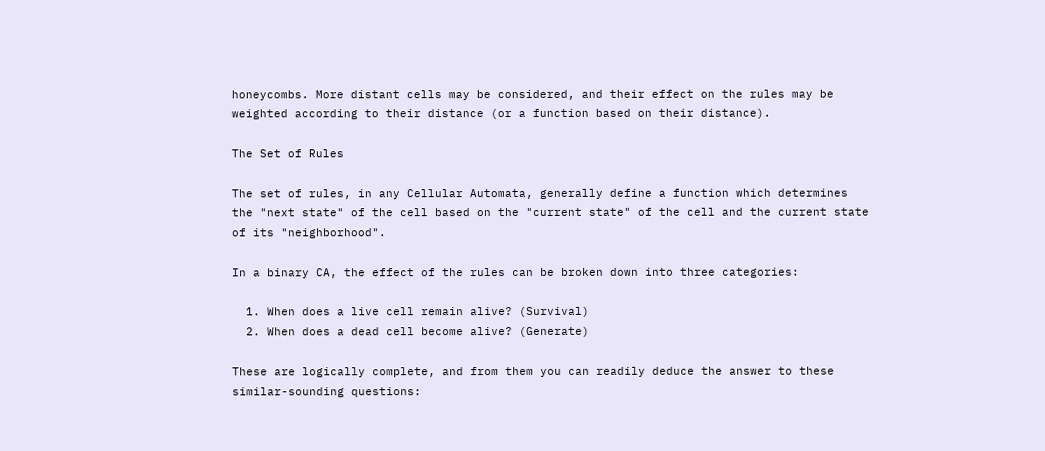honeycombs. More distant cells may be considered, and their effect on the rules may be weighted according to their distance (or a function based on their distance).

The Set of Rules

The set of rules, in any Cellular Automata, generally define a function which determines the "next state" of the cell based on the "current state" of the cell and the current state of its "neighborhood".

In a binary CA, the effect of the rules can be broken down into three categories:

  1. When does a live cell remain alive? (Survival)
  2. When does a dead cell become alive? (Generate)

These are logically complete, and from them you can readily deduce the answer to these similar-sounding questions: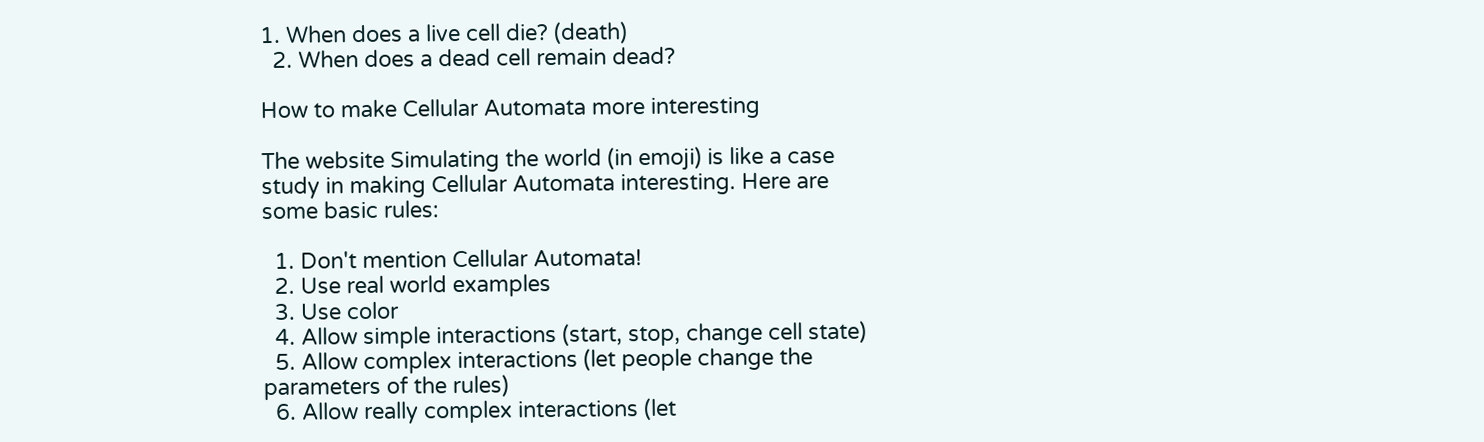1. When does a live cell die? (death)
  2. When does a dead cell remain dead?

How to make Cellular Automata more interesting

The website Simulating the world (in emoji) is like a case study in making Cellular Automata interesting. Here are some basic rules:

  1. Don't mention Cellular Automata!
  2. Use real world examples
  3. Use color
  4. Allow simple interactions (start, stop, change cell state)
  5. Allow complex interactions (let people change the parameters of the rules)
  6. Allow really complex interactions (let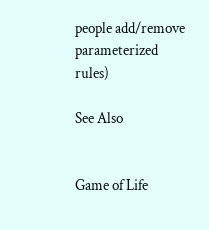people add/remove parameterized rules)

See Also


Game of Life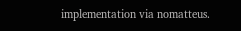implementation via nomatteus.